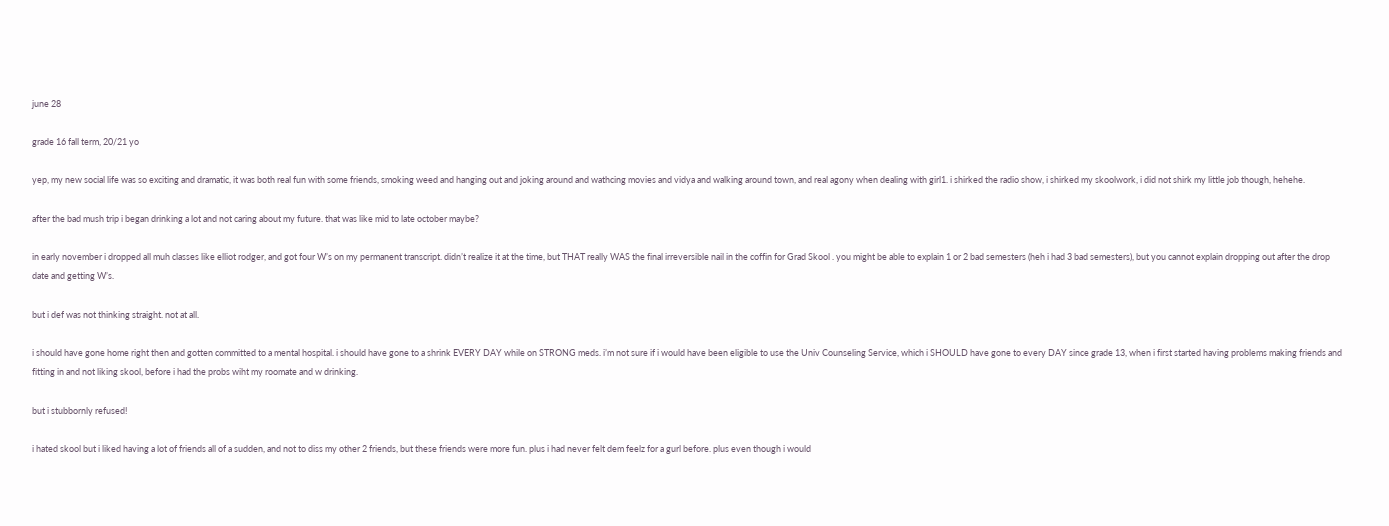june 28

grade 16 fall term, 20/21 yo

yep, my new social life was so exciting and dramatic, it was both real fun with some friends, smoking weed and hanging out and joking around and wathcing movies and vidya and walking around town, and real agony when dealing with girl1. i shirked the radio show, i shirked my skoolwork, i did not shirk my little job though, hehehe.

after the bad mush trip i began drinking a lot and not caring about my future. that was like mid to late october maybe?

in early november i dropped all muh classes like elliot rodger, and got four W’s on my permanent transcript. didn’t realize it at the time, but THAT really WAS the final irreversible nail in the coffin for Grad Skool . you might be able to explain 1 or 2 bad semesters (heh i had 3 bad semesters), but you cannot explain dropping out after the drop date and getting W’s.

but i def was not thinking straight. not at all.

i should have gone home right then and gotten committed to a mental hospital. i should have gone to a shrink EVERY DAY while on STRONG meds. i’m not sure if i would have been eligible to use the Univ Counseling Service, which i SHOULD have gone to every DAY since grade 13, when i first started having problems making friends and fitting in and not liking skool, before i had the probs wiht my roomate and w drinking.

but i stubbornly refused!

i hated skool but i liked having a lot of friends all of a sudden, and not to diss my other 2 friends, but these friends were more fun. plus i had never felt dem feelz for a gurl before. plus even though i would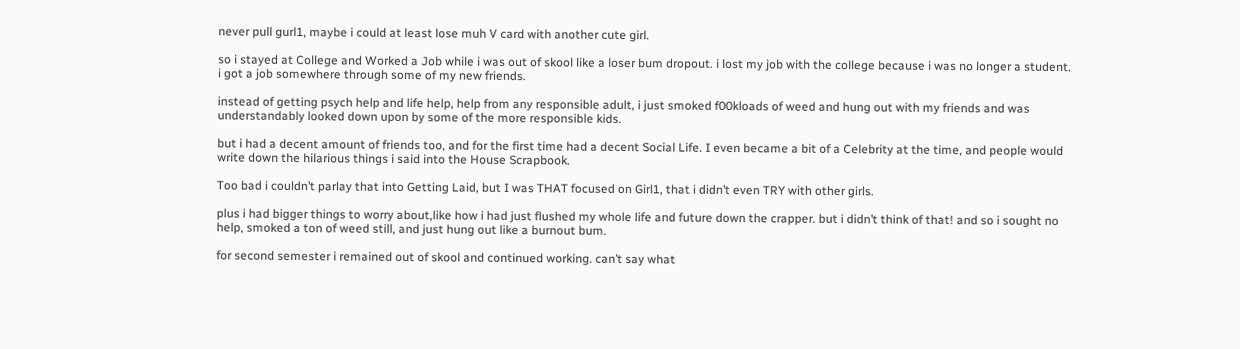never pull gurl1, maybe i could at least lose muh V card with another cute girl.

so i stayed at College and Worked a Job while i was out of skool like a loser bum dropout. i lost my job with the college because i was no longer a student. i got a job somewhere through some of my new friends.

instead of getting psych help and life help, help from any responsible adult, i just smoked f00kloads of weed and hung out with my friends and was understandably looked down upon by some of the more responsible kids.

but i had a decent amount of friends too, and for the first time had a decent Social Life. I even became a bit of a Celebrity at the time, and people would write down the hilarious things i said into the House Scrapbook.

Too bad i couldn’t parlay that into Getting Laid, but I was THAT focused on Girl1, that i didn’t even TRY with other girls.

plus i had bigger things to worry about,like how i had just flushed my whole life and future down the crapper. but i didn’t think of that! and so i sought no help, smoked a ton of weed still, and just hung out like a burnout bum.

for second semester i remained out of skool and continued working. can’t say what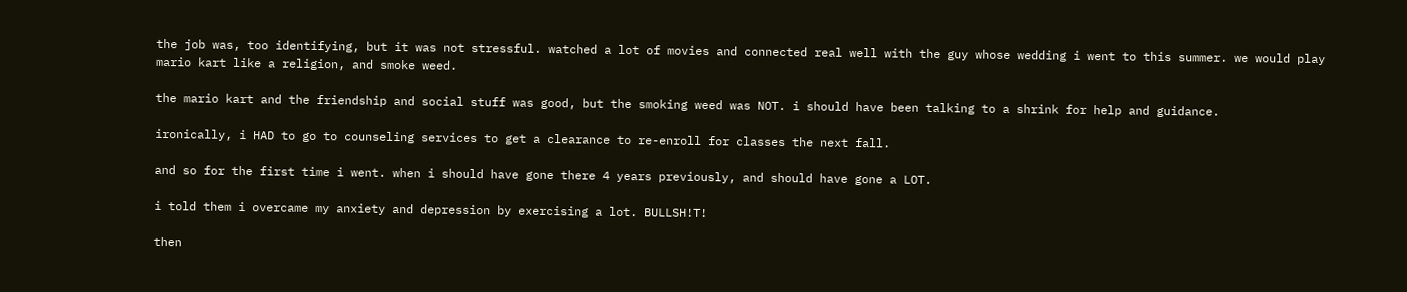the job was, too identifying, but it was not stressful. watched a lot of movies and connected real well with the guy whose wedding i went to this summer. we would play mario kart like a religion, and smoke weed.

the mario kart and the friendship and social stuff was good, but the smoking weed was NOT. i should have been talking to a shrink for help and guidance.

ironically, i HAD to go to counseling services to get a clearance to re-enroll for classes the next fall.

and so for the first time i went. when i should have gone there 4 years previously, and should have gone a LOT.

i told them i overcame my anxiety and depression by exercising a lot. BULLSH!T!

then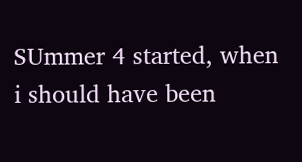SUmmer 4 started, when i should have been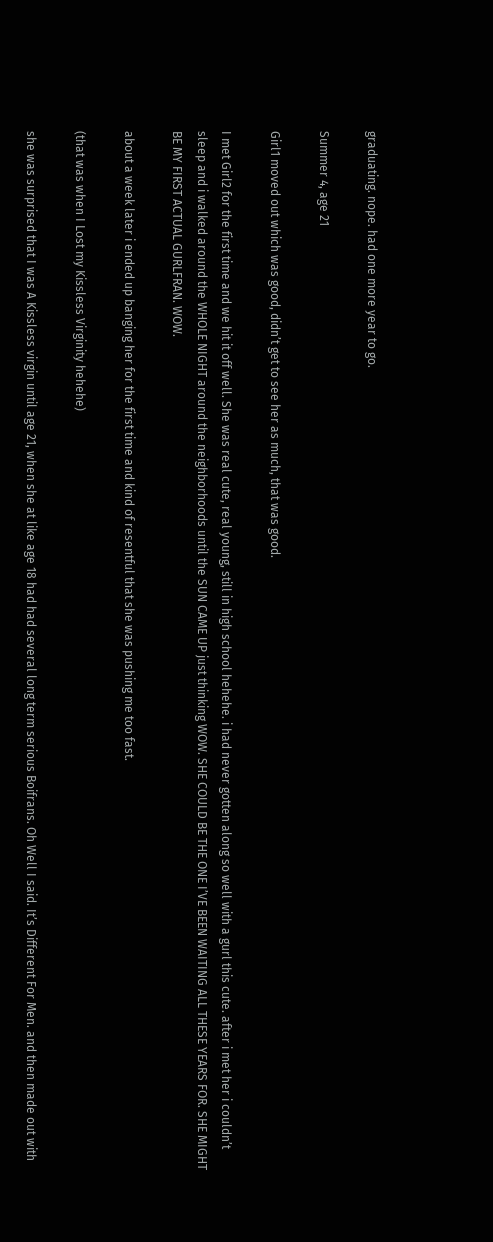graduating. nope. had one more year to go.

Summer 4, age 21

Girl1 moved out which was good, didn’t get to see her as much, that was good.

I met Girl2 for the first time and we hit it off well. She was real cute, real young, still in high school hehehe. i had never gotten along so well with a gurl this cute. after i met her i couldn’t sleep and i walked around the WHOLE NIGHT around the neighborhoods until the SUN CAME UP just thinking WOW. SHE COULD BE THE ONE I’VE BEEN WAITING ALL THESE YEARS FOR. SHE MIGHT BE MY FIRST ACTUAL GURLFRAN. WOW.

about a week later i ended up banging her for the first time and kind of resentful that she was pushing me too fast.

(that was when I Lost my Kissless Virginity hehehe)

she was surprised that I was A Kissless virgin until age 21, when she at like age 18 had had several long term serious Boifrans. Oh Well I said. It’s Different For Men. and then made out with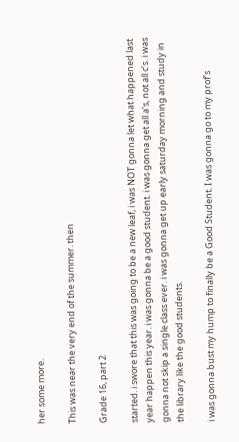her some more.

This was near the very end of the summer. then

Grade 16, part 2

started. i swore that this was going to be a new leaf, i was NOT gonna let what happened last year happen this year. i was gonna be a good student. i was gonna get all a’s, not all c’s. i was gonna not skip a single class ever. i was gonna get up early saturday morning and study in the library like the good students.

i was gonna bust my hump to finally be a Good Student. I was gonna go to my prof’s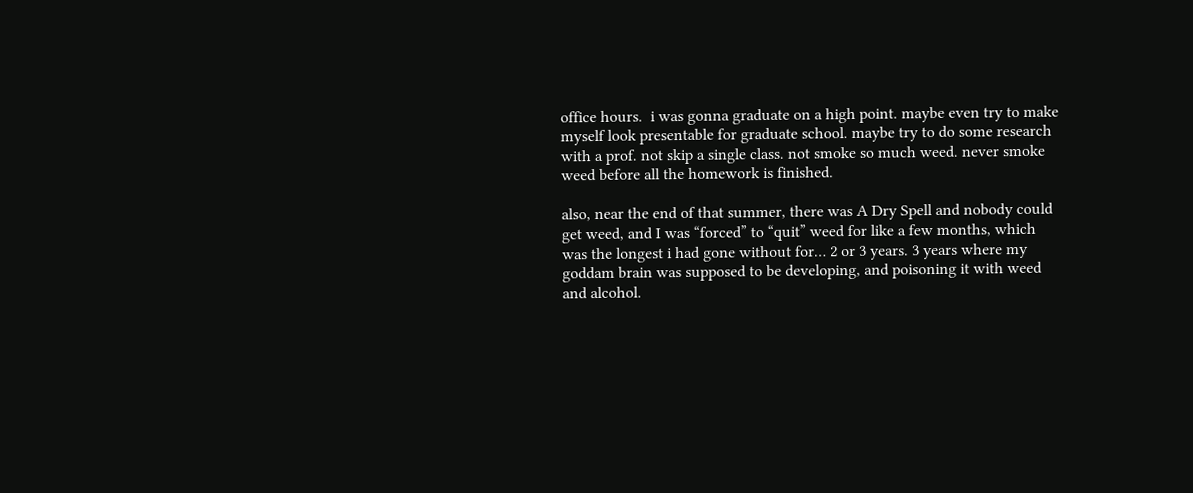office hours.  i was gonna graduate on a high point. maybe even try to make myself look presentable for graduate school. maybe try to do some research with a prof. not skip a single class. not smoke so much weed. never smoke weed before all the homework is finished.

also, near the end of that summer, there was A Dry Spell and nobody could get weed, and I was “forced” to “quit” weed for like a few months, which was the longest i had gone without for… 2 or 3 years. 3 years where my goddam brain was supposed to be developing, and poisoning it with weed and alcohol.